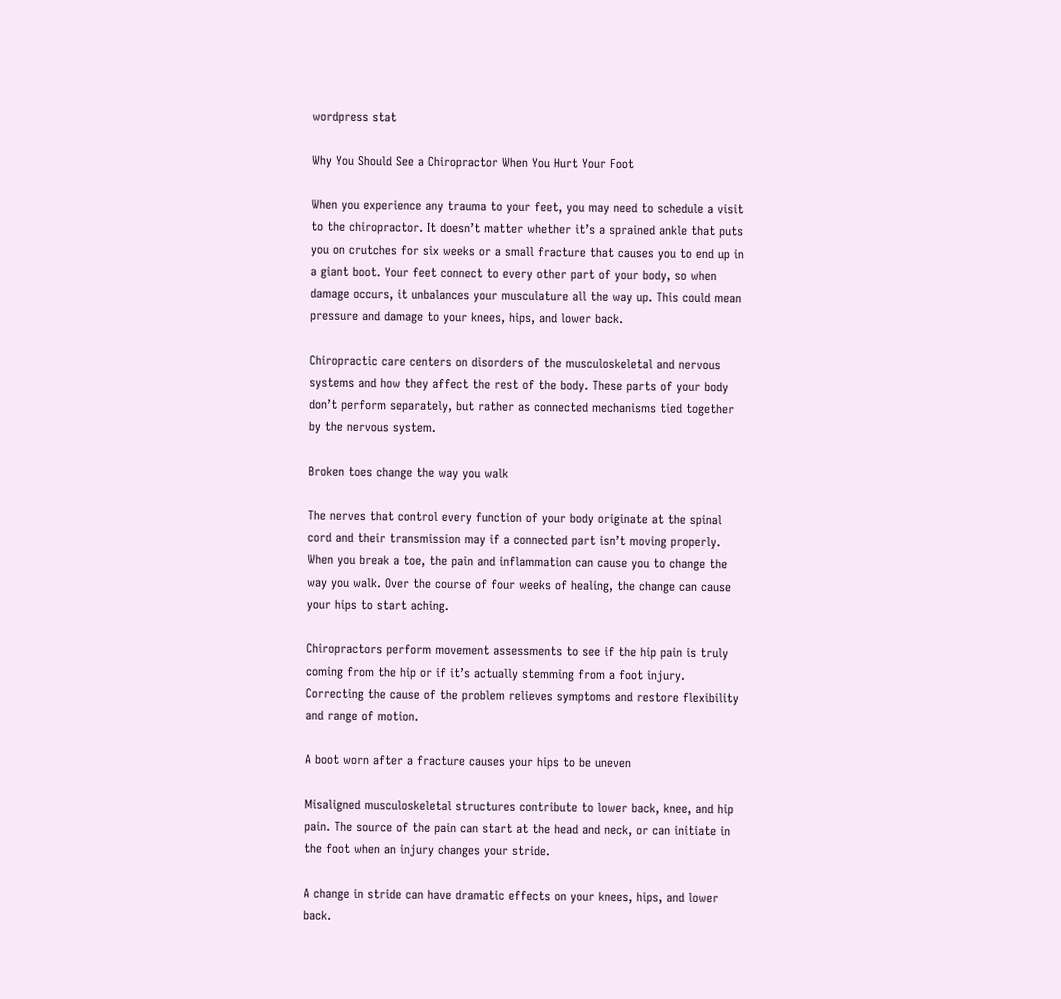wordpress stat

Why You Should See a Chiropractor When You Hurt Your Foot

When you experience any trauma to your feet, you may need to schedule a visit to the chiropractor. It doesn’t matter whether it’s a sprained ankle that puts you on crutches for six weeks or a small fracture that causes you to end up in a giant boot. Your feet connect to every other part of your body, so when damage occurs, it unbalances your musculature all the way up. This could mean pressure and damage to your knees, hips, and lower back.

Chiropractic care centers on disorders of the musculoskeletal and nervous systems and how they affect the rest of the body. These parts of your body don’t perform separately, but rather as connected mechanisms tied together by the nervous system.

Broken toes change the way you walk

The nerves that control every function of your body originate at the spinal cord and their transmission may if a connected part isn’t moving properly. When you break a toe, the pain and inflammation can cause you to change the way you walk. Over the course of four weeks of healing, the change can cause your hips to start aching.

Chiropractors perform movement assessments to see if the hip pain is truly coming from the hip or if it’s actually stemming from a foot injury. Correcting the cause of the problem relieves symptoms and restore flexibility and range of motion.

A boot worn after a fracture causes your hips to be uneven

Misaligned musculoskeletal structures contribute to lower back, knee, and hip pain. The source of the pain can start at the head and neck, or can initiate in the foot when an injury changes your stride.

A change in stride can have dramatic effects on your knees, hips, and lower back.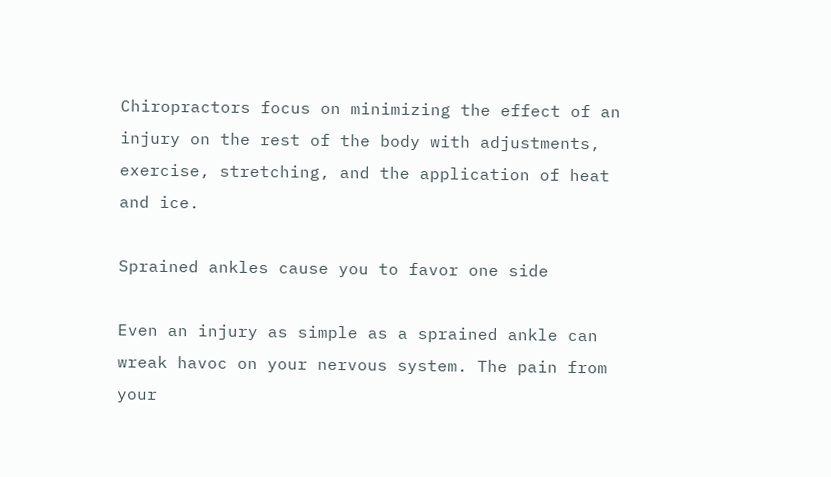Chiropractors focus on minimizing the effect of an injury on the rest of the body with adjustments, exercise, stretching, and the application of heat and ice.

Sprained ankles cause you to favor one side

Even an injury as simple as a sprained ankle can wreak havoc on your nervous system. The pain from your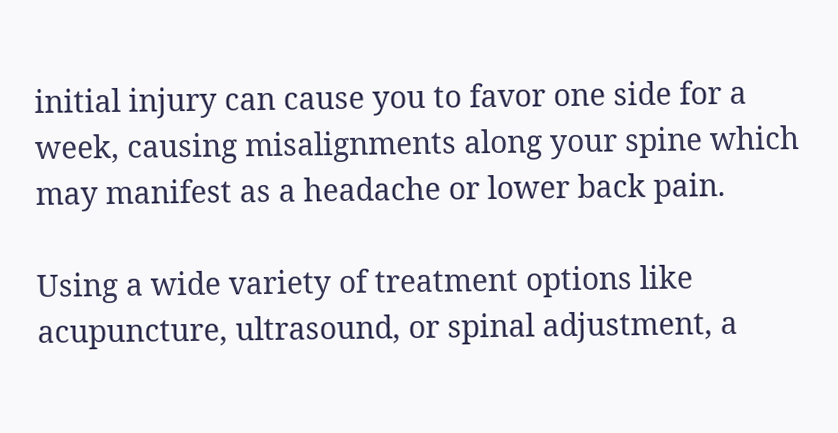initial injury can cause you to favor one side for a week, causing misalignments along your spine which may manifest as a headache or lower back pain.

Using a wide variety of treatment options like acupuncture, ultrasound, or spinal adjustment, a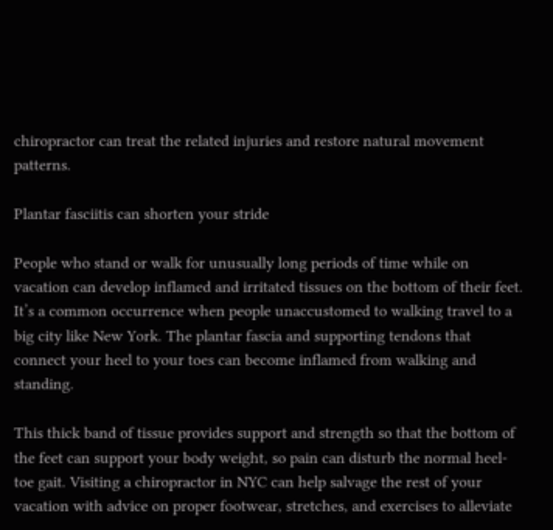chiropractor can treat the related injuries and restore natural movement patterns.

Plantar fasciitis can shorten your stride

People who stand or walk for unusually long periods of time while on vacation can develop inflamed and irritated tissues on the bottom of their feet. It’s a common occurrence when people unaccustomed to walking travel to a big city like New York. The plantar fascia and supporting tendons that connect your heel to your toes can become inflamed from walking and standing.

This thick band of tissue provides support and strength so that the bottom of the feet can support your body weight, so pain can disturb the normal heel-toe gait. Visiting a chiropractor in NYC can help salvage the rest of your vacation with advice on proper footwear, stretches, and exercises to alleviate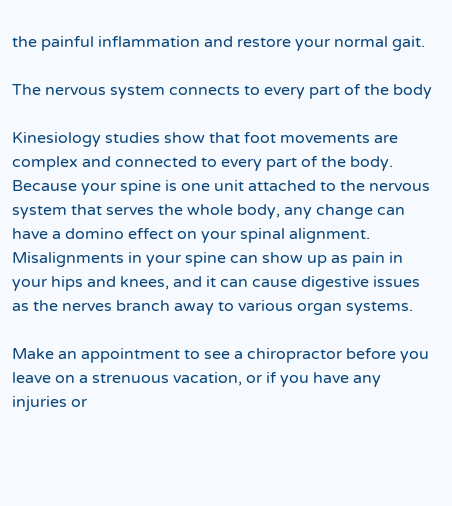the painful inflammation and restore your normal gait.

The nervous system connects to every part of the body

Kinesiology studies show that foot movements are complex and connected to every part of the body. Because your spine is one unit attached to the nervous system that serves the whole body, any change can have a domino effect on your spinal alignment. Misalignments in your spine can show up as pain in your hips and knees, and it can cause digestive issues as the nerves branch away to various organ systems.

Make an appointment to see a chiropractor before you leave on a strenuous vacation, or if you have any injuries or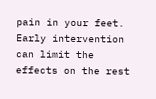pain in your feet. Early intervention can limit the effects on the rest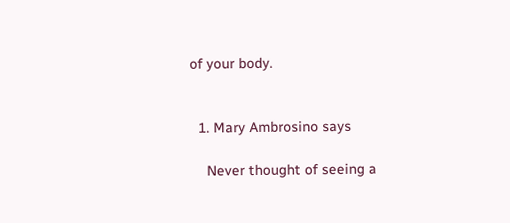of your body.


  1. Mary Ambrosino says

    Never thought of seeing a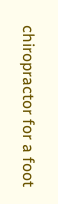chiropractor for a foot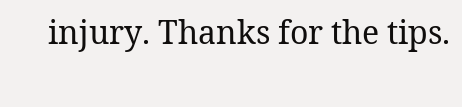injury. Thanks for the tips.